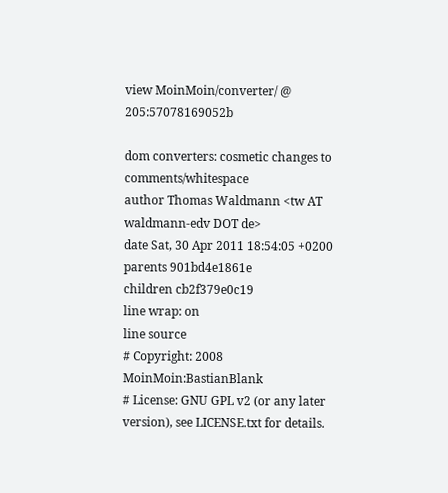view MoinMoin/converter/ @ 205:57078169052b

dom converters: cosmetic changes to comments/whitespace
author Thomas Waldmann <tw AT waldmann-edv DOT de>
date Sat, 30 Apr 2011 18:54:05 +0200
parents 901bd4e1861e
children cb2f379e0c19
line wrap: on
line source
# Copyright: 2008 MoinMoin:BastianBlank
# License: GNU GPL v2 (or any later version), see LICENSE.txt for details.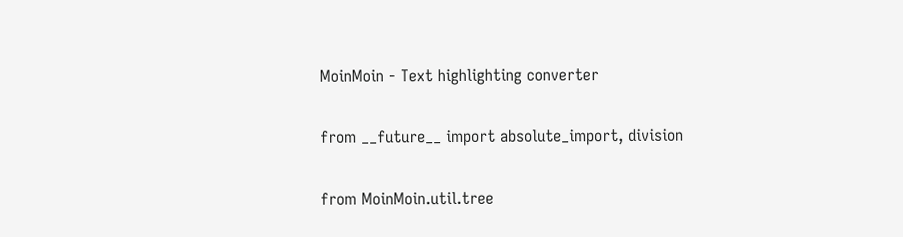MoinMoin - Text highlighting converter

from __future__ import absolute_import, division

from MoinMoin.util.tree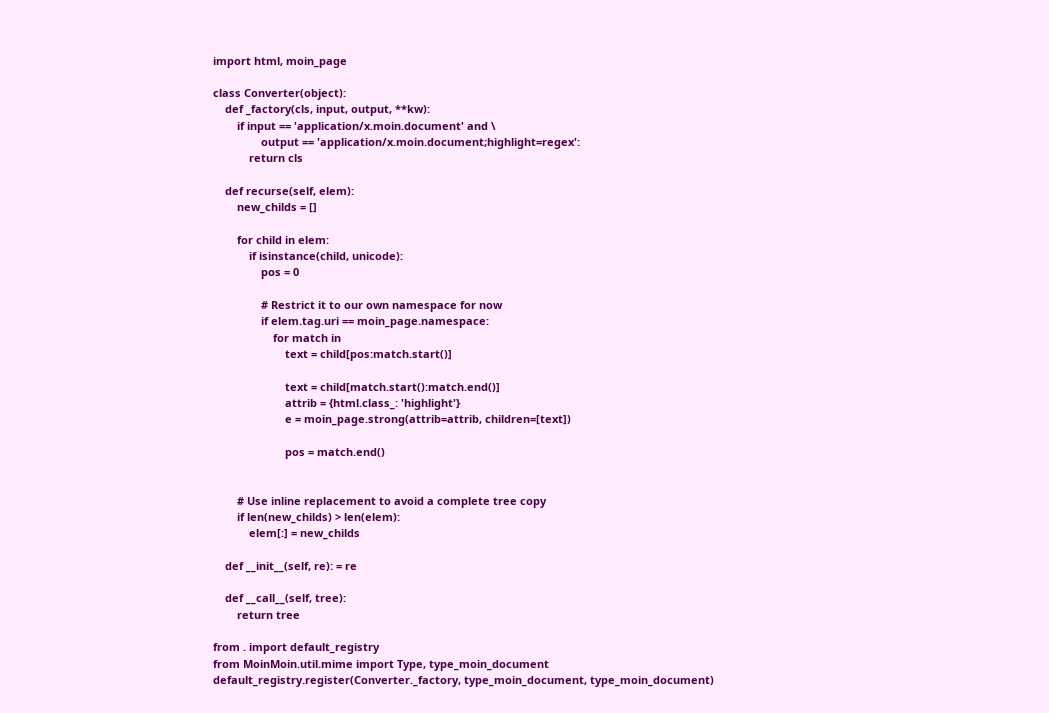import html, moin_page

class Converter(object):
    def _factory(cls, input, output, **kw):
        if input == 'application/x.moin.document' and \
                output == 'application/x.moin.document;highlight=regex':
            return cls

    def recurse(self, elem):
        new_childs = []

        for child in elem:
            if isinstance(child, unicode):
                pos = 0

                # Restrict it to our own namespace for now
                if elem.tag.uri == moin_page.namespace:
                    for match in
                        text = child[pos:match.start()]

                        text = child[match.start():match.end()]
                        attrib = {html.class_: 'highlight'}
                        e = moin_page.strong(attrib=attrib, children=[text])

                        pos = match.end()


        # Use inline replacement to avoid a complete tree copy
        if len(new_childs) > len(elem):
            elem[:] = new_childs

    def __init__(self, re): = re

    def __call__(self, tree):
        return tree

from . import default_registry
from MoinMoin.util.mime import Type, type_moin_document
default_registry.register(Converter._factory, type_moin_document, type_moin_document)